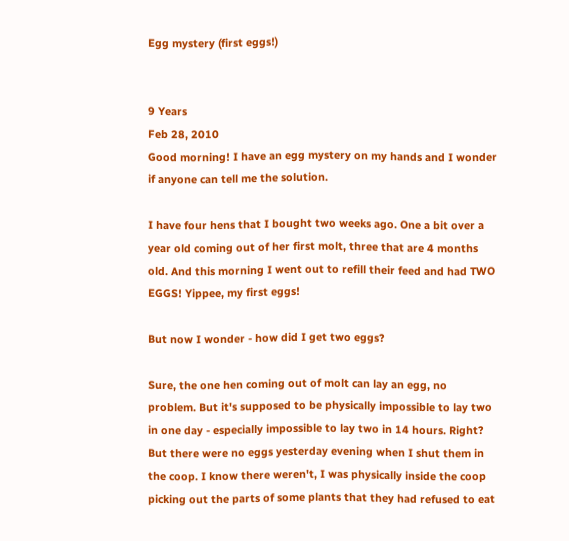Egg mystery (first eggs!)


9 Years
Feb 28, 2010
Good morning! I have an egg mystery on my hands and I wonder if anyone can tell me the solution.

I have four hens that I bought two weeks ago. One a bit over a year old coming out of her first molt, three that are 4 months old. And this morning I went out to refill their feed and had TWO EGGS! Yippee, my first eggs!

But now I wonder - how did I get two eggs?

Sure, the one hen coming out of molt can lay an egg, no problem. But it's supposed to be physically impossible to lay two in one day - especially impossible to lay two in 14 hours. Right?
But there were no eggs yesterday evening when I shut them in the coop. I know there weren't, I was physically inside the coop picking out the parts of some plants that they had refused to eat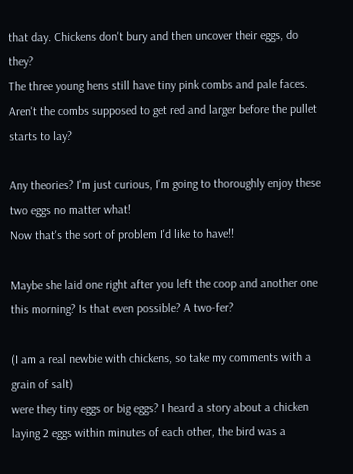that day. Chickens don't bury and then uncover their eggs, do they?
The three young hens still have tiny pink combs and pale faces. Aren't the combs supposed to get red and larger before the pullet starts to lay?

Any theories? I'm just curious, I'm going to thoroughly enjoy these two eggs no matter what!
Now that's the sort of problem I'd like to have!!

Maybe she laid one right after you left the coop and another one this morning? Is that even possible? A two-fer?

(I am a real newbie with chickens, so take my comments with a grain of salt)
were they tiny eggs or big eggs? I heard a story about a chicken laying 2 eggs within minutes of each other, the bird was a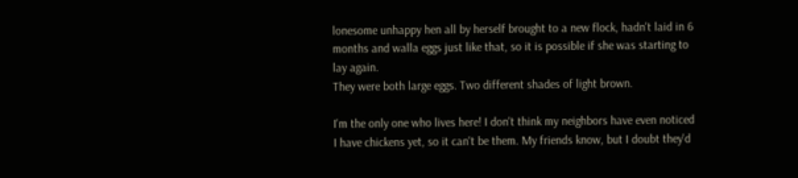lonesome unhappy hen all by herself brought to a new flock, hadn't laid in 6 months and walla eggs just like that, so it is possible if she was starting to lay again.
They were both large eggs. Two different shades of light brown.

I'm the only one who lives here! I don't think my neighbors have even noticed I have chickens yet, so it can't be them. My friends know, but I doubt they'd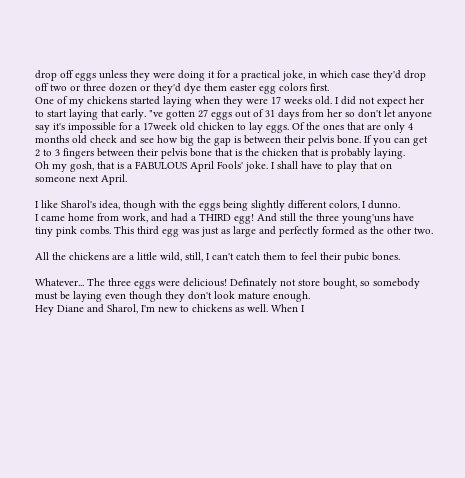drop off eggs unless they were doing it for a practical joke, in which case they'd drop off two or three dozen or they'd dye them easter egg colors first.
One of my chickens started laying when they were 17 weeks old. I did not expect her to start laying that early. "ve gotten 27 eggs out of 31 days from her so don't let anyone say it's impossible for a 17week old chicken to lay eggs. Of the ones that are only 4 months old check and see how big the gap is between their pelvis bone. If you can get 2 to 3 fingers between their pelvis bone that is the chicken that is probably laying.
Oh my gosh, that is a FABULOUS April Fools' joke. I shall have to play that on someone next April.

I like Sharol's idea, though with the eggs being slightly different colors, I dunno.
I came home from work, and had a THIRD egg! And still the three young'uns have tiny pink combs. This third egg was just as large and perfectly formed as the other two.

All the chickens are a little wild, still, I can't catch them to feel their pubic bones.

Whatever... The three eggs were delicious! Definately not store bought, so somebody must be laying even though they don't look mature enough.
Hey Diane and Sharol, I'm new to chickens as well. When I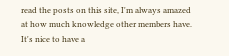read the posts on this site, I'm always amazed at how much knowledge other members have. It's nice to have a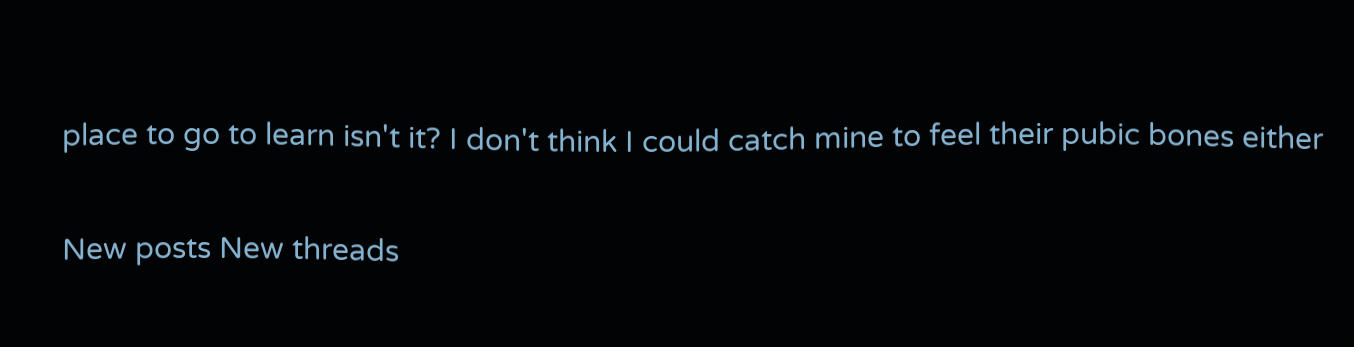place to go to learn isn't it? I don't think I could catch mine to feel their pubic bones either

New posts New threads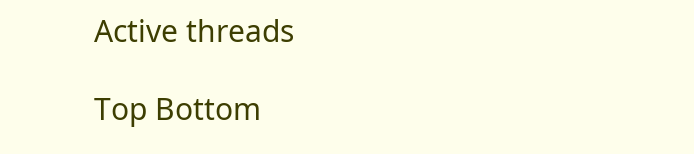Active threads

Top Bottom